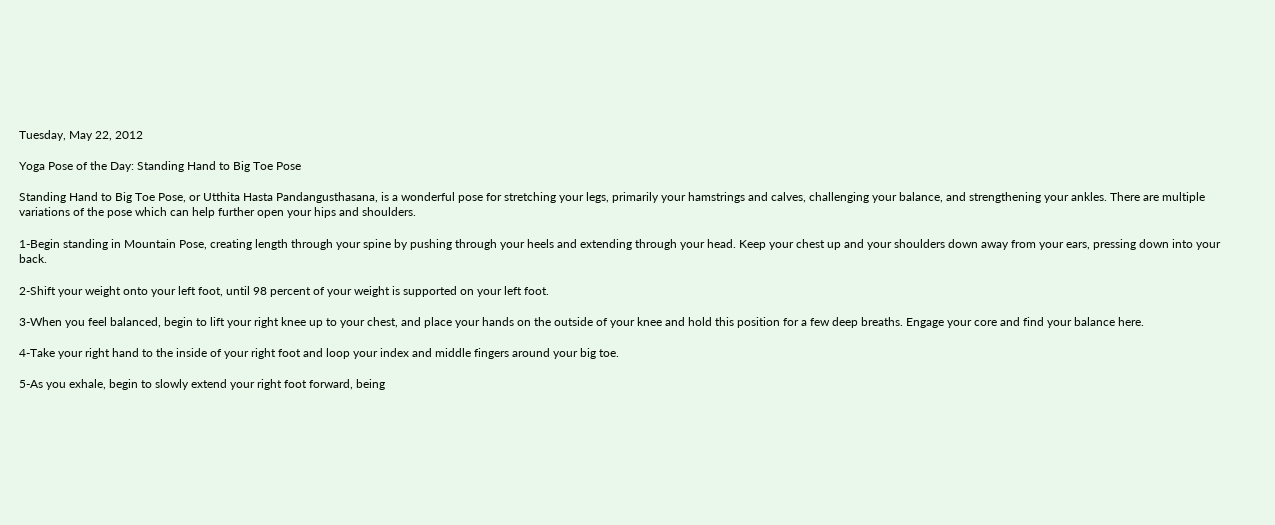Tuesday, May 22, 2012

Yoga Pose of the Day: Standing Hand to Big Toe Pose

Standing Hand to Big Toe Pose, or Utthita Hasta Pandangusthasana, is a wonderful pose for stretching your legs, primarily your hamstrings and calves, challenging your balance, and strengthening your ankles. There are multiple variations of the pose which can help further open your hips and shoulders.

1-Begin standing in Mountain Pose, creating length through your spine by pushing through your heels and extending through your head. Keep your chest up and your shoulders down away from your ears, pressing down into your back.

2-Shift your weight onto your left foot, until 98 percent of your weight is supported on your left foot.

3-When you feel balanced, begin to lift your right knee up to your chest, and place your hands on the outside of your knee and hold this position for a few deep breaths. Engage your core and find your balance here.

4-Take your right hand to the inside of your right foot and loop your index and middle fingers around your big toe.

5-As you exhale, begin to slowly extend your right foot forward, being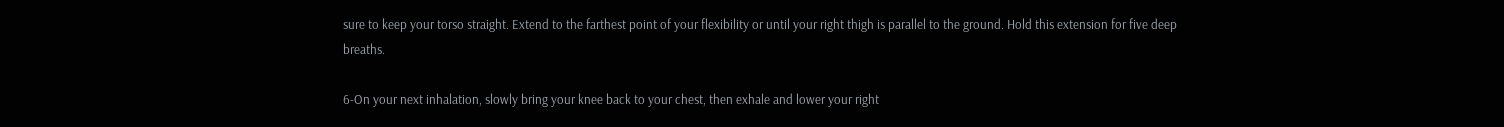sure to keep your torso straight. Extend to the farthest point of your flexibility or until your right thigh is parallel to the ground. Hold this extension for five deep breaths.

6-On your next inhalation, slowly bring your knee back to your chest, then exhale and lower your right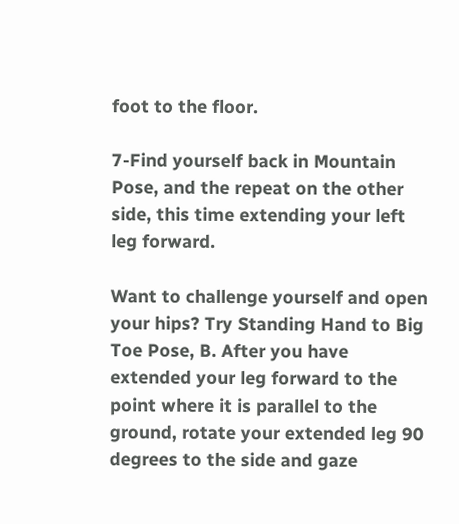foot to the floor.

7-Find yourself back in Mountain Pose, and the repeat on the other side, this time extending your left leg forward.

Want to challenge yourself and open your hips? Try Standing Hand to Big Toe Pose, B. After you have extended your leg forward to the point where it is parallel to the ground, rotate your extended leg 90 degrees to the side and gaze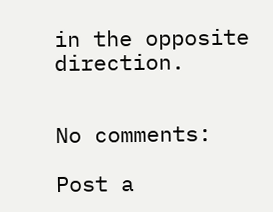in the opposite direction.


No comments:

Post a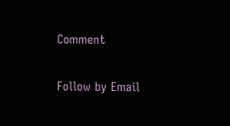Comment

Follow by Email